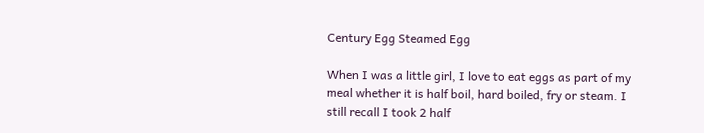Century Egg Steamed Egg

When I was a little girl, I love to eat eggs as part of my meal whether it is half boil, hard boiled, fry or steam. I still recall I took 2 half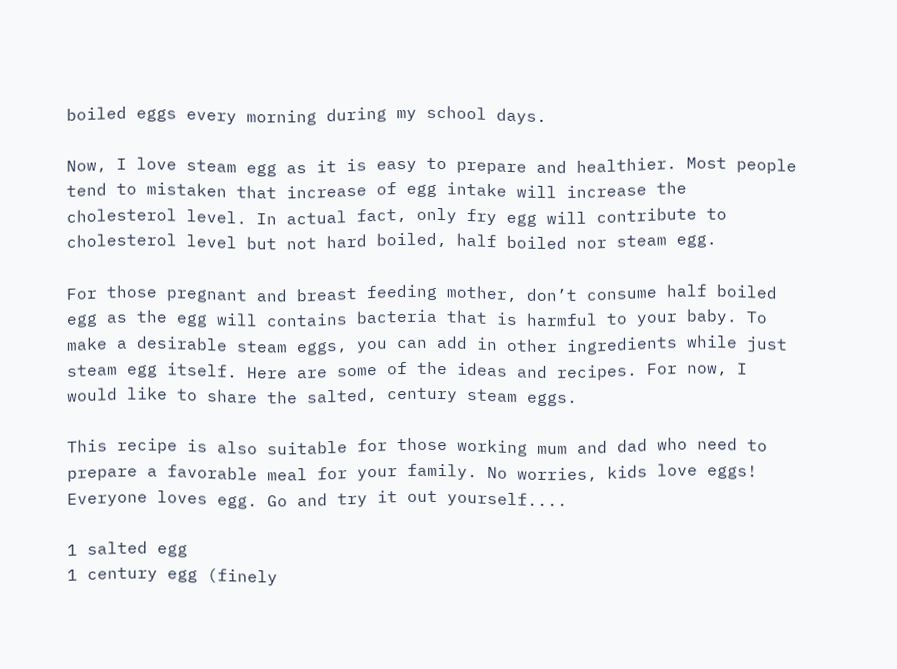boiled eggs every morning during my school days.

Now, I love steam egg as it is easy to prepare and healthier. Most people tend to mistaken that increase of egg intake will increase the cholesterol level. In actual fact, only fry egg will contribute to cholesterol level but not hard boiled, half boiled nor steam egg.

For those pregnant and breast feeding mother, don’t consume half boiled egg as the egg will contains bacteria that is harmful to your baby. To make a desirable steam eggs, you can add in other ingredients while just steam egg itself. Here are some of the ideas and recipes. For now, I would like to share the salted, century steam eggs.

This recipe is also suitable for those working mum and dad who need to prepare a favorable meal for your family. No worries, kids love eggs! Everyone loves egg. Go and try it out yourself....

1 salted egg
1 century egg (finely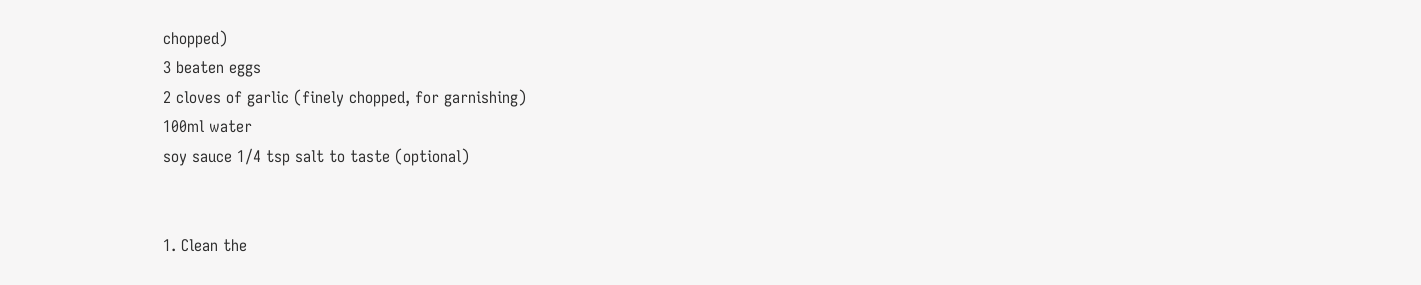chopped)
3 beaten eggs
2 cloves of garlic (finely chopped, for garnishing)
100ml water
soy sauce 1/4 tsp salt to taste (optional)


1. Clean the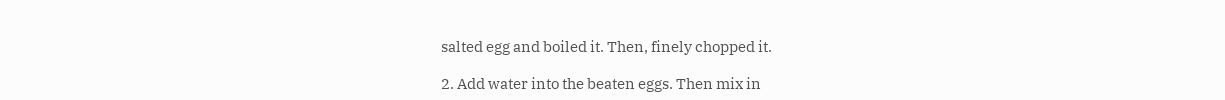salted egg and boiled it. Then, finely chopped it.

2. Add water into the beaten eggs. Then mix in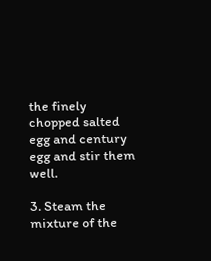the finely chopped salted egg and century egg and stir them well.

3. Steam the mixture of the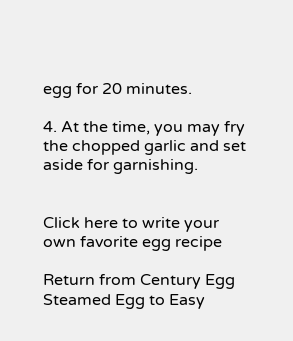egg for 20 minutes.

4. At the time, you may fry the chopped garlic and set aside for garnishing.


Click here to write your own favorite egg recipe

Return from Century Egg Steamed Egg to Easy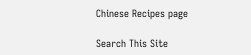Chinese Recipes page

Search This Site